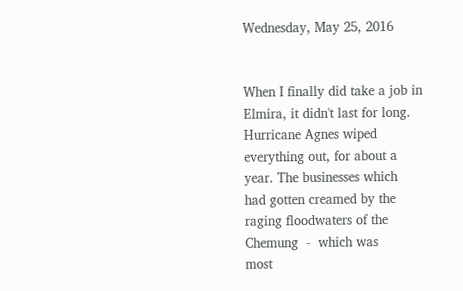Wednesday, May 25, 2016


When I finally did take a job in
Elmira, it didn't last for long.
Hurricane Agnes wiped
everything out, for about a
year. The businesses which
had gotten creamed by the
raging floodwaters of the
Chemung  -  which was
most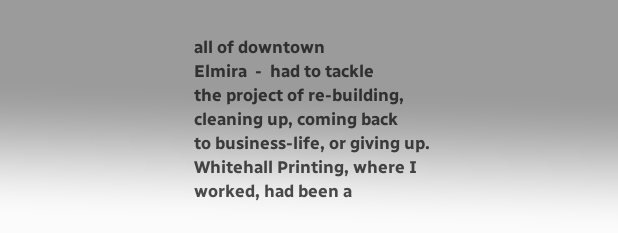all of downtown
Elmira  -  had to tackle
the project of re-building,
cleaning up, coming back
to business-life, or giving up.
Whitehall Printing, where I
worked, had been a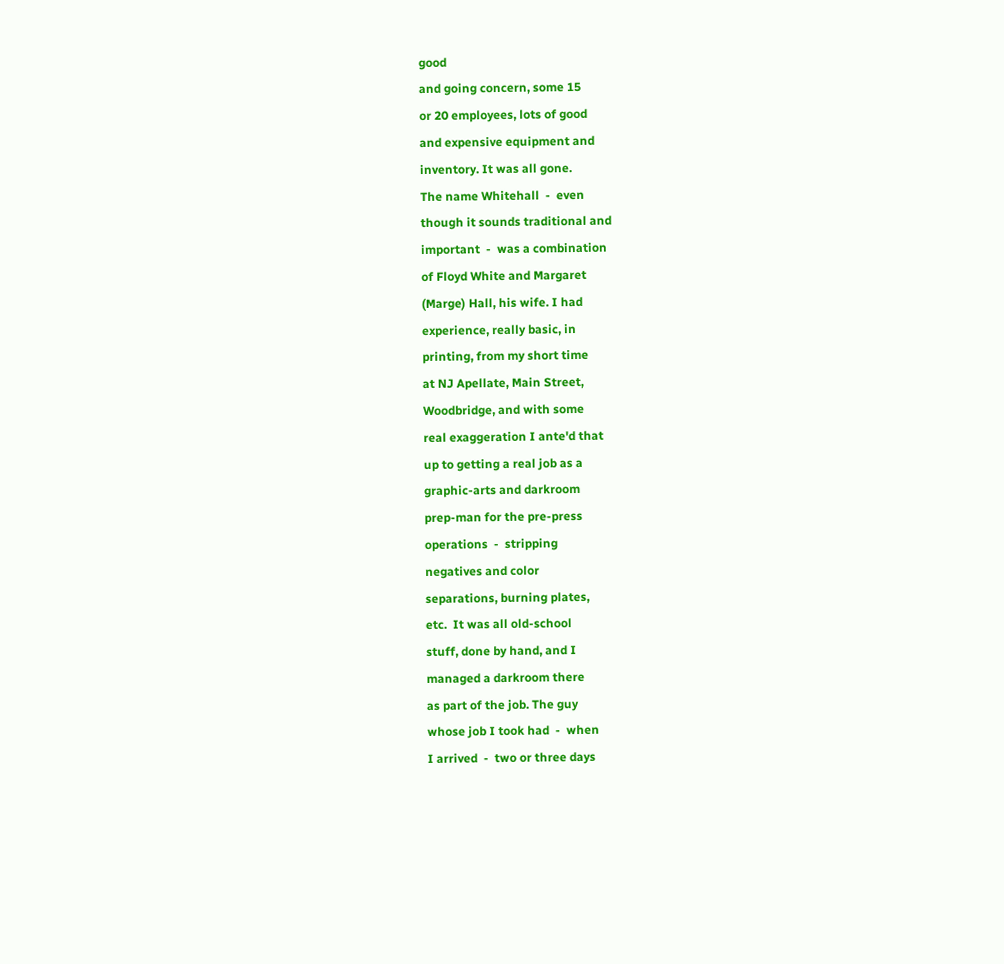good
and going concern, some 15
or 20 employees, lots of good
and expensive equipment and
inventory. It was all gone.
The name Whitehall  -  even
though it sounds traditional and
important  -  was a combination
of Floyd White and Margaret
(Marge) Hall, his wife. I had
experience, really basic, in
printing, from my short time
at NJ Apellate, Main Street,
Woodbridge, and with some
real exaggeration I ante'd that
up to getting a real job as a
graphic-arts and darkroom
prep-man for the pre-press
operations  -  stripping
negatives and color
separations, burning plates,
etc.  It was all old-school
stuff, done by hand, and I
managed a darkroom there
as part of the job. The guy
whose job I took had  -  when
I arrived  -  two or three days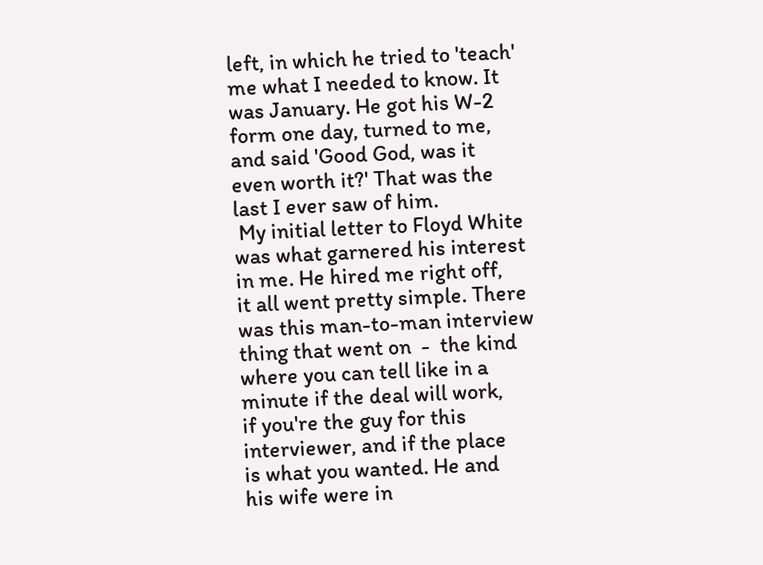left, in which he tried to 'teach'
me what I needed to know. It
was January. He got his W-2
form one day, turned to me,
and said 'Good God, was it
even worth it?' That was the
last I ever saw of him.
 My initial letter to Floyd White
was what garnered his interest
in me. He hired me right off,
it all went pretty simple. There
was this man-to-man interview
thing that went on  -  the kind
where you can tell like in a
minute if the deal will work,
if you're the guy for this
interviewer, and if the place
is what you wanted. He and
his wife were in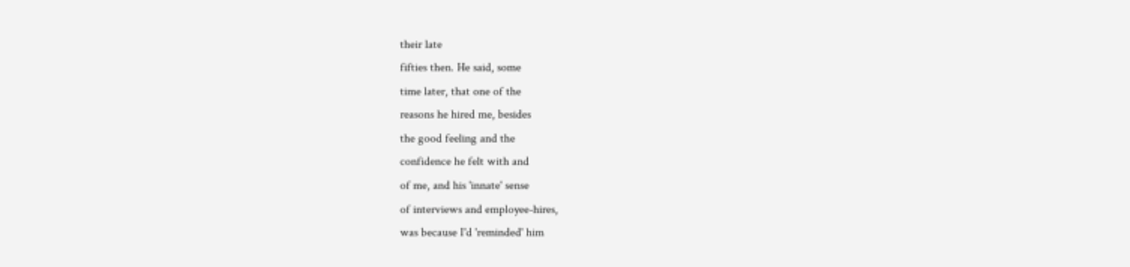their late
fifties then. He said, some
time later, that one of the
reasons he hired me, besides
the good feeling and the
confidence he felt with and
of me, and his 'innate' sense
of interviews and employee-hires,
was because I'd 'reminded' him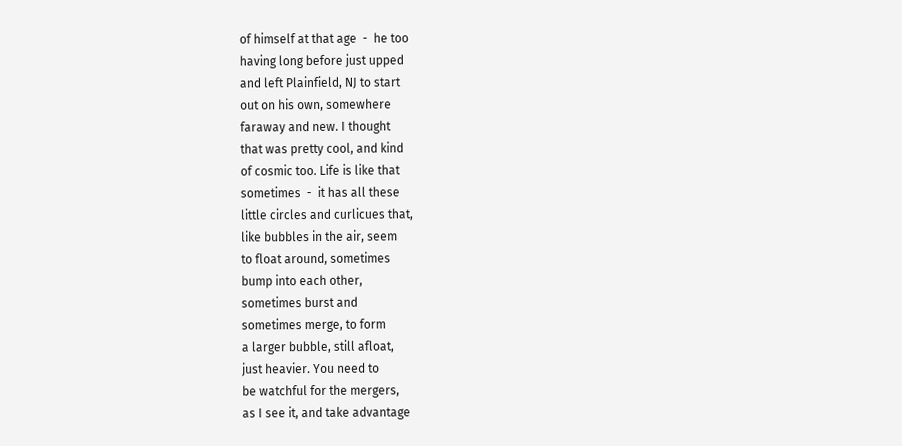of himself at that age  -  he too
having long before just upped
and left Plainfield, NJ to start
out on his own, somewhere
faraway and new. I thought
that was pretty cool, and kind
of cosmic too. Life is like that
sometimes  -  it has all these
little circles and curlicues that,
like bubbles in the air, seem
to float around, sometimes
bump into each other,
sometimes burst and
sometimes merge, to form
a larger bubble, still afloat,
just heavier. You need to
be watchful for the mergers,
as I see it, and take advantage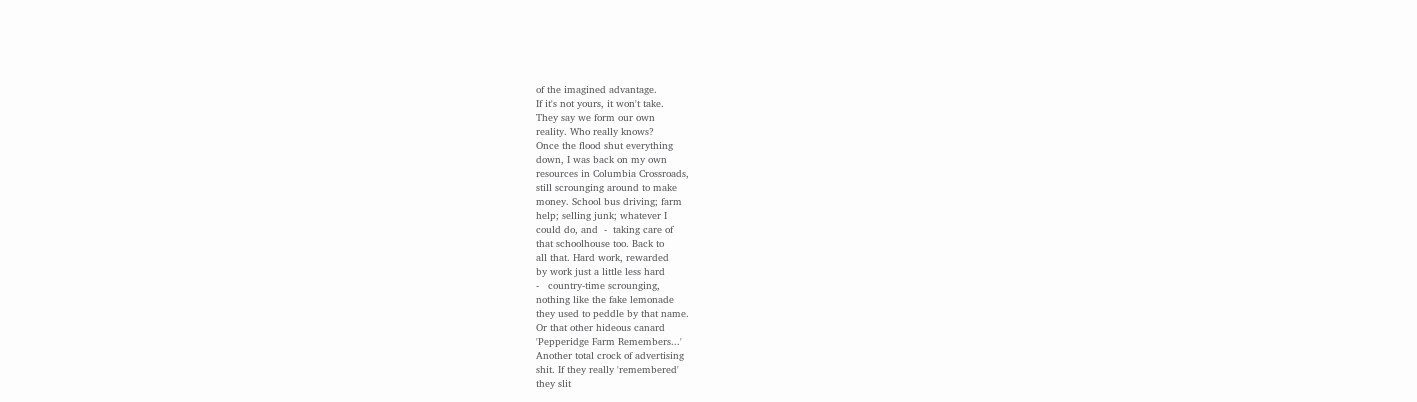of the imagined advantage.
If it's not yours, it won't take.
They say we form our own
reality. Who really knows?
Once the flood shut everything
down, I was back on my own
resources in Columbia Crossroads,
still scrounging around to make
money. School bus driving; farm
help; selling junk; whatever I
could do, and  -  taking care of
that schoolhouse too. Back to
all that. Hard work, rewarded
by work just a little less hard
-   country-time scrounging,
nothing like the fake lemonade
they used to peddle by that name.
Or that other hideous canard
'Pepperidge Farm Remembers...'
Another total crock of advertising
shit. If they really 'remembered'
they slit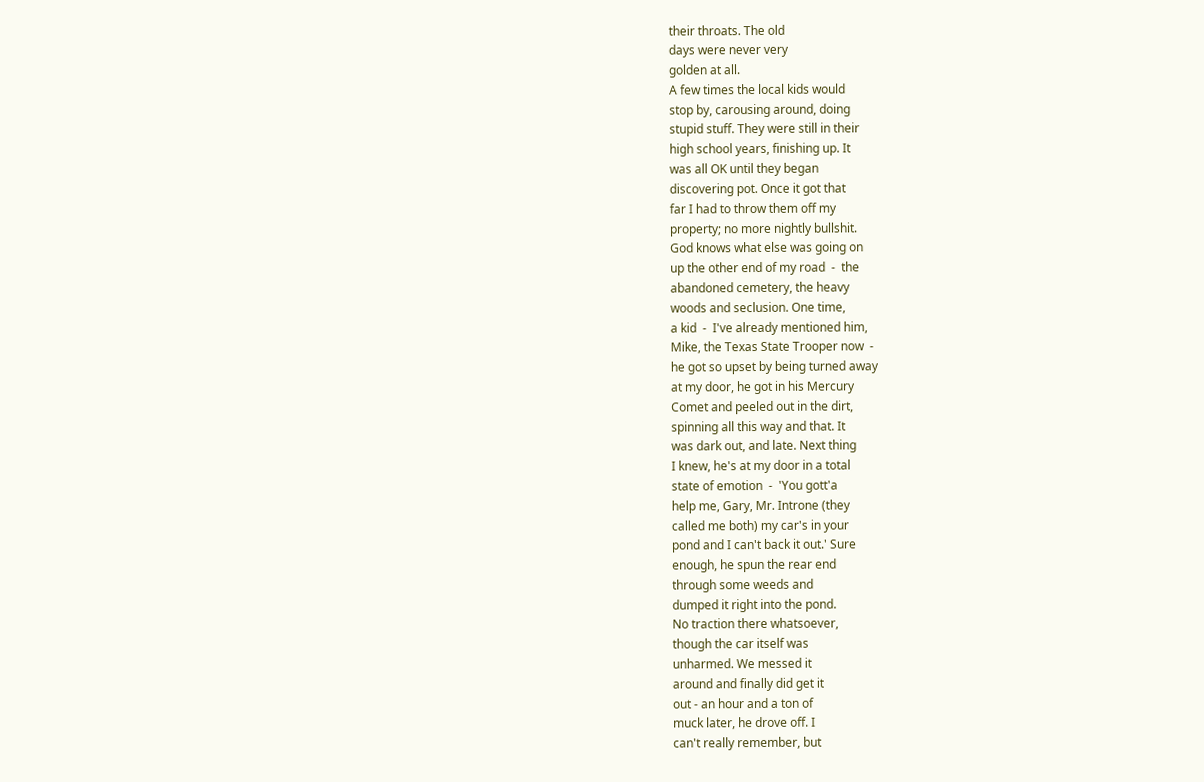their throats. The old
days were never very
golden at all.
A few times the local kids would
stop by, carousing around, doing
stupid stuff. They were still in their
high school years, finishing up. It
was all OK until they began
discovering pot. Once it got that
far I had to throw them off my
property; no more nightly bullshit.
God knows what else was going on
up the other end of my road  -  the
abandoned cemetery, the heavy
woods and seclusion. One time,
a kid  -  I've already mentioned him,
Mike, the Texas State Trooper now  -
he got so upset by being turned away
at my door, he got in his Mercury
Comet and peeled out in the dirt,
spinning all this way and that. It
was dark out, and late. Next thing
I knew, he's at my door in a total
state of emotion  -  'You gott'a
help me, Gary, Mr. Introne (they
called me both) my car's in your
pond and I can't back it out.' Sure
enough, he spun the rear end
through some weeds and
dumped it right into the pond.
No traction there whatsoever,
though the car itself was
unharmed. We messed it
around and finally did get it
out - an hour and a ton of
muck later, he drove off. I
can't really remember, but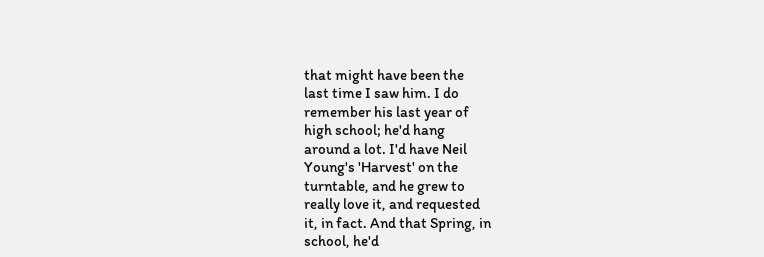that might have been the
last time I saw him. I do
remember his last year of
high school; he'd hang
around a lot. I'd have Neil
Young's 'Harvest' on the
turntable, and he grew to
really love it, and requested
it, in fact. And that Spring, in
school, he'd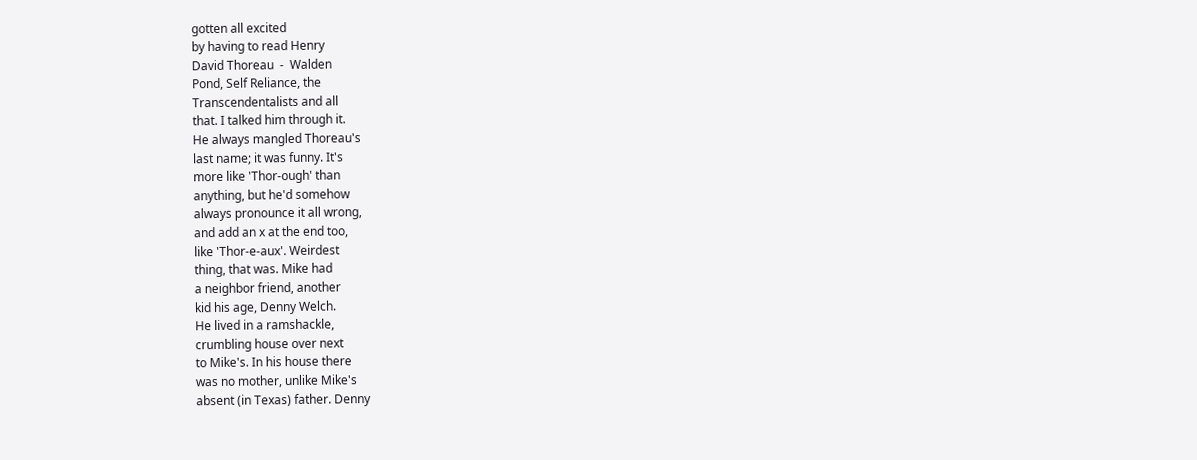gotten all excited
by having to read Henry
David Thoreau  -  Walden
Pond, Self Reliance, the
Transcendentalists and all
that. I talked him through it.
He always mangled Thoreau's
last name; it was funny. It's
more like 'Thor-ough' than
anything, but he'd somehow
always pronounce it all wrong,
and add an x at the end too,
like 'Thor-e-aux'. Weirdest
thing, that was. Mike had
a neighbor friend, another
kid his age, Denny Welch.
He lived in a ramshackle,
crumbling house over next
to Mike's. In his house there
was no mother, unlike Mike's
absent (in Texas) father. Denny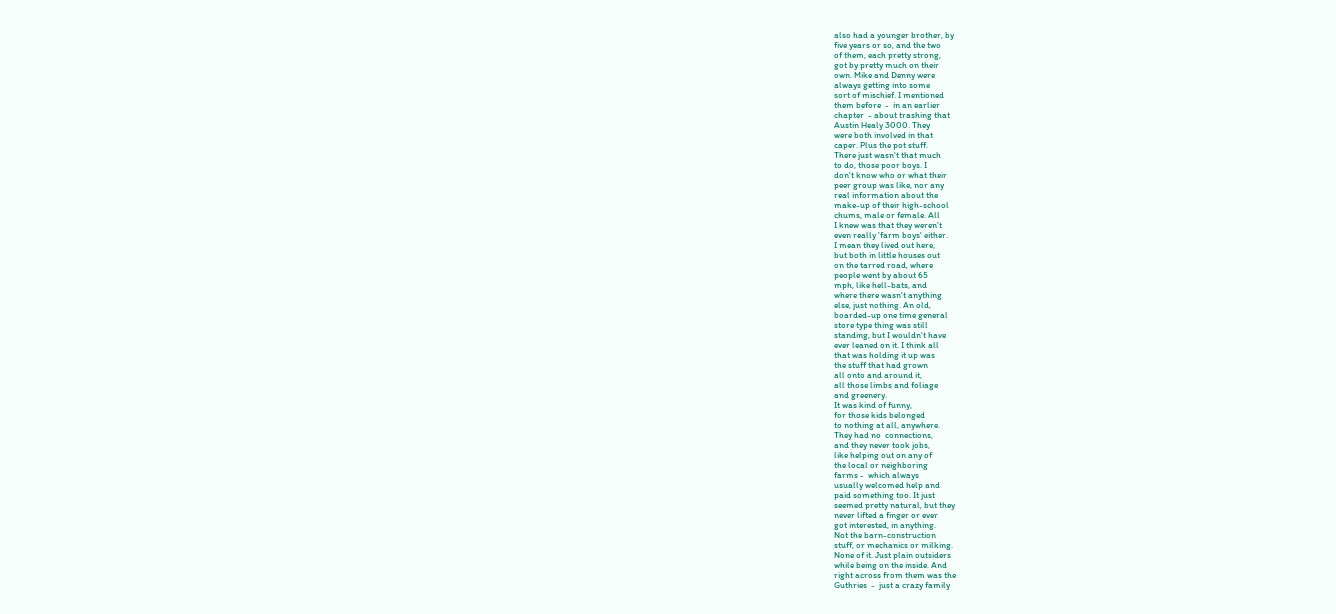also had a younger brother, by
five years or so, and the two
of them, each pretty strong,
got by pretty much on their
own. Mike and Denny were
always getting into some
sort of mischief. I mentioned
them before  -  in an earlier
chapter  - about trashing that
Austin Healy 3000. They
were both involved in that
caper. Plus the pot stuff.
There just wasn't that much
to do, those poor boys. I
don't know who or what their
peer group was like, nor any
real information about the
make-up of their high-school
chums, male or female. All
I knew was that they weren't
even really 'farm boys' either.
I mean they lived out here,
but both in little houses out
on the tarred road, where
people went by about 65
mph, like hell-bats, and
where there wasn't anything
else, just nothing. An old,
boarded-up one time general
store type thing was still
standing, but I wouldn't have
ever leaned on it. I think all
that was holding it up was
the stuff that had grown
all onto and around it,
all those limbs and foliage
and greenery.
It was kind of funny,
for those kids belonged
to nothing at all, anywhere.
They had no  connections,
and they never took jobs,
like helping out on any of
the local or neighboring
farms -  which always
usually welcomed help and
paid something too. It just
seemed pretty natural, but they
never lifted a finger or ever
got interested, in anything.
Not the barn-construction
stuff, or mechanics or milking.
None of it. Just plain outsiders
while being on the inside. And
right across from them was the
Guthries  -  just a crazy family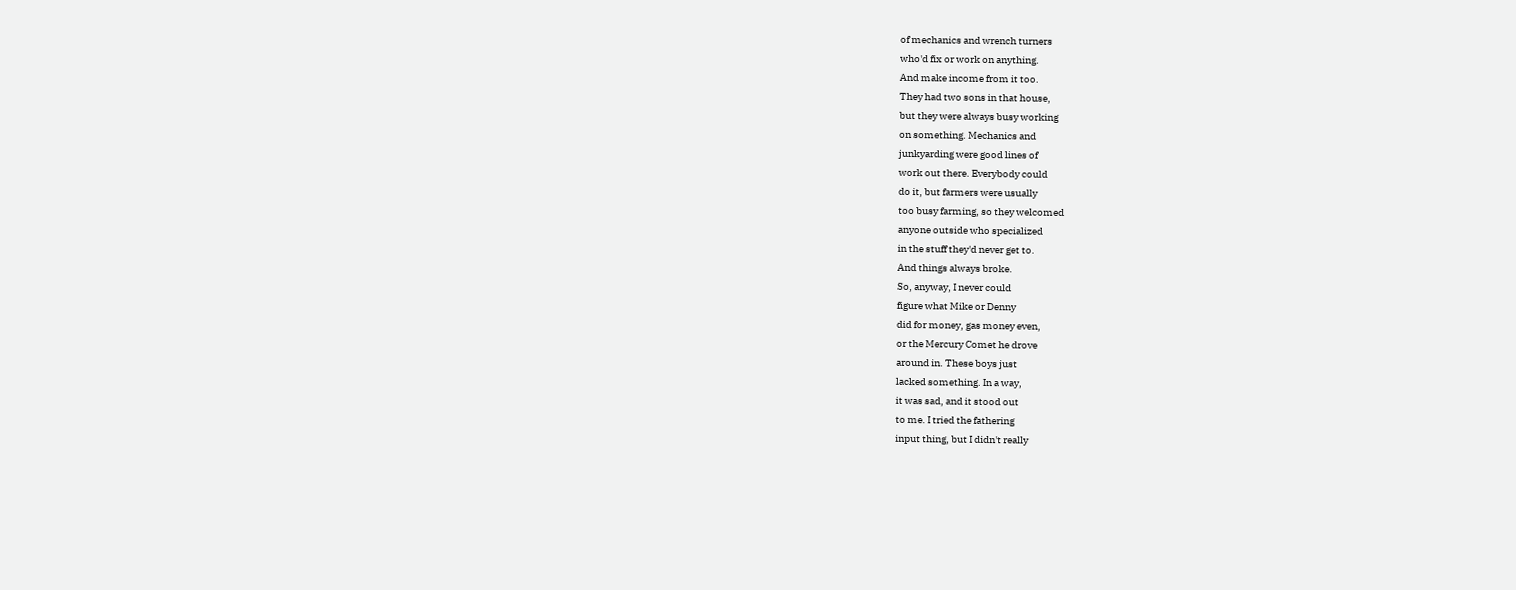of mechanics and wrench turners
who'd fix or work on anything.
And make income from it too.
They had two sons in that house,
but they were always busy working
on something. Mechanics and
junkyarding were good lines of
work out there. Everybody could
do it, but farmers were usually
too busy farming, so they welcomed
anyone outside who specialized
in the stuff they'd never get to.
And things always broke.
So, anyway, I never could
figure what Mike or Denny
did for money, gas money even,
or the Mercury Comet he drove
around in. These boys just
lacked something. In a way,
it was sad, and it stood out
to me. I tried the fathering
input thing, but I didn't really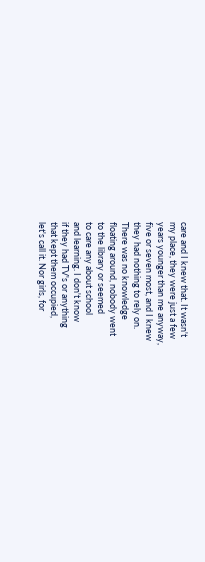care and I knew that. It wasn't
my place, they were just a few
years younger than me anyway,
five or seven most, and I knew
they had nothing to rely on.
There was no knowledge
floating around, nobody went
to the library or seemed
to care any about school
and learning. I don't know
if they had TV's or anything
that kept them occupied,
let's call it. Nor girls, for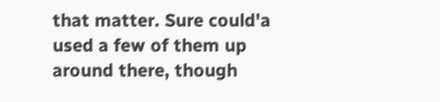that matter. Sure could'a
used a few of them up
around there, though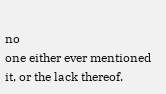no
one either ever mentioned
it, or the lack thereof.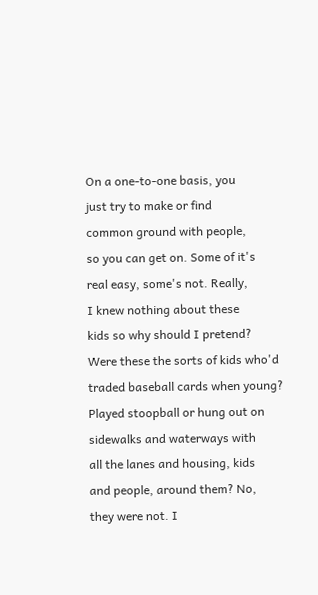On a one-to-one basis, you
just try to make or find
common ground with people,
so you can get on. Some of it's
real easy, some's not. Really,
I knew nothing about these
kids so why should I pretend?
Were these the sorts of kids who'd
traded baseball cards when young?
Played stoopball or hung out on
sidewalks and waterways with
all the lanes and housing, kids
and people, around them? No,
they were not. I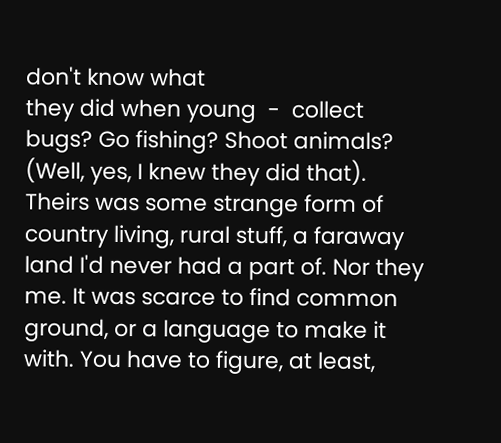don't know what
they did when young  -  collect
bugs? Go fishing? Shoot animals?
(Well, yes, I knew they did that).
Theirs was some strange form of
country living, rural stuff, a faraway
land I'd never had a part of. Nor they
me. It was scarce to find common
ground, or a language to make it
with. You have to figure, at least,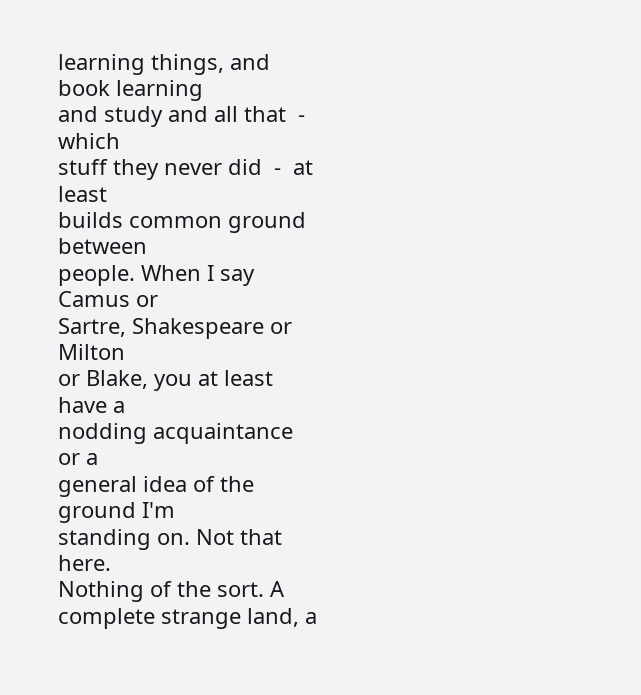learning things, and book learning
and study and all that  -  which
stuff they never did  -  at least
builds common ground between
people. When I say Camus or
Sartre, Shakespeare or Milton
or Blake, you at least have a
nodding acquaintance or a
general idea of the ground I'm
standing on. Not that here.
Nothing of the sort. A
complete strange land, a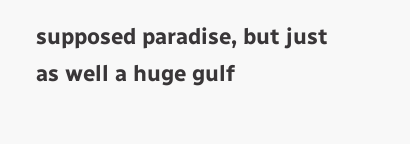supposed paradise, but just
as well a huge gulf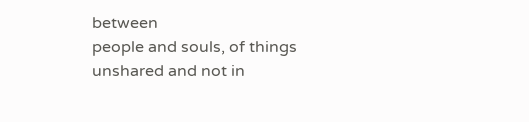between
people and souls, of things
unshared and not in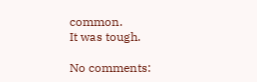common.
It was tough.

No comments: